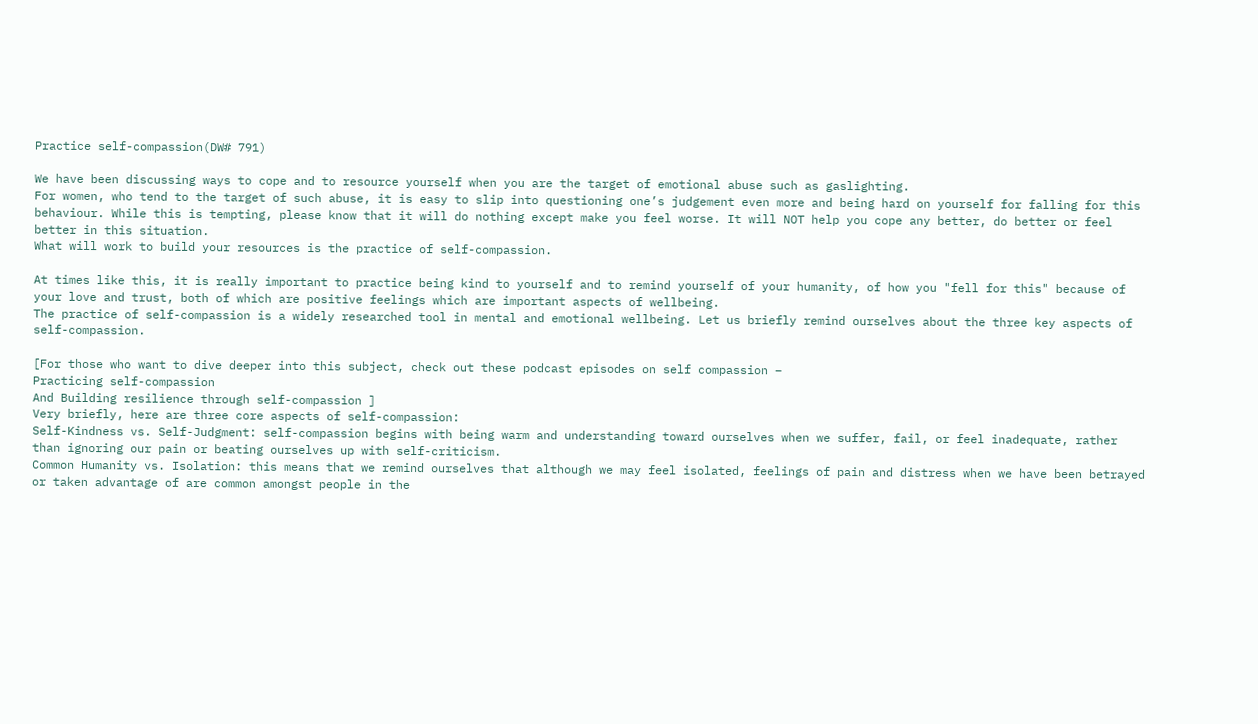Practice self-compassion(DW# 791)

We have been discussing ways to cope and to resource yourself when you are the target of emotional abuse such as gaslighting.
For women, who tend to the target of such abuse, it is easy to slip into questioning one’s judgement even more and being hard on yourself for falling for this behaviour. While this is tempting, please know that it will do nothing except make you feel worse. It will NOT help you cope any better, do better or feel better in this situation.
What will work to build your resources is the practice of self-compassion.

At times like this, it is really important to practice being kind to yourself and to remind yourself of your humanity, of how you "fell for this" because of your love and trust, both of which are positive feelings which are important aspects of wellbeing.
The practice of self-compassion is a widely researched tool in mental and emotional wellbeing. Let us briefly remind ourselves about the three key aspects of self-compassion.

[For those who want to dive deeper into this subject, check out these podcast episodes on self compassion –
Practicing self-compassion
And Building resilience through self-compassion ]
Very briefly, here are three core aspects of self-compassion:
Self-Kindness vs. Self-Judgment: self-compassion begins with being warm and understanding toward ourselves when we suffer, fail, or feel inadequate, rather than ignoring our pain or beating ourselves up with self-criticism.
Common Humanity vs. Isolation: this means that we remind ourselves that although we may feel isolated, feelings of pain and distress when we have been betrayed or taken advantage of are common amongst people in the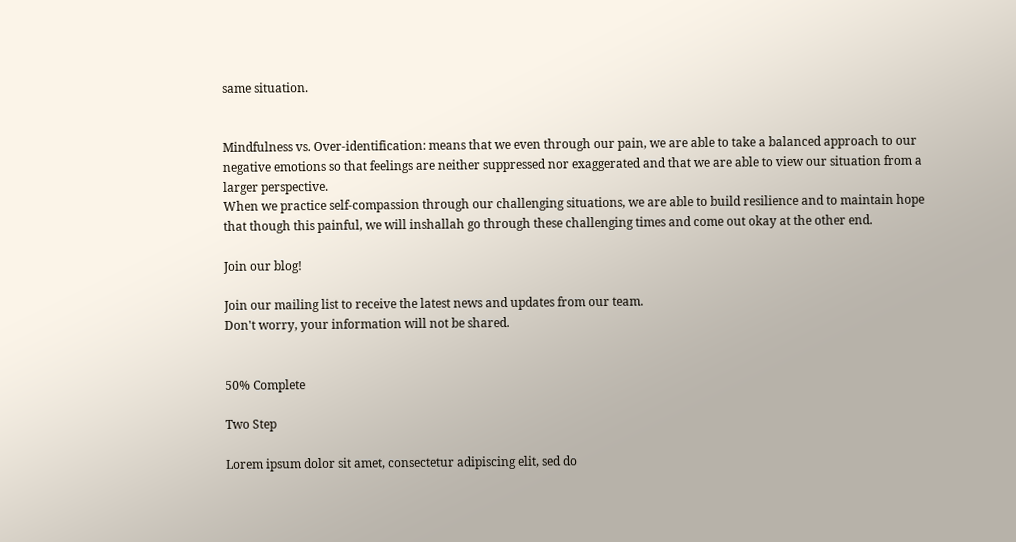same situation.


Mindfulness vs. Over-identification: means that we even through our pain, we are able to take a balanced approach to our negative emotions so that feelings are neither suppressed nor exaggerated and that we are able to view our situation from a larger perspective.
When we practice self-compassion through our challenging situations, we are able to build resilience and to maintain hope that though this painful, we will inshallah go through these challenging times and come out okay at the other end.

Join our blog!

Join our mailing list to receive the latest news and updates from our team.
Don't worry, your information will not be shared.


50% Complete

Two Step

Lorem ipsum dolor sit amet, consectetur adipiscing elit, sed do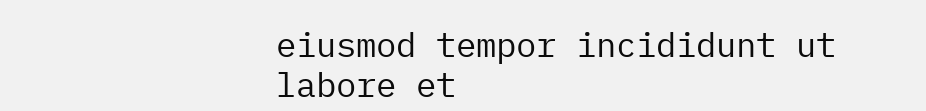eiusmod tempor incididunt ut labore et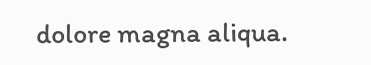dolore magna aliqua.